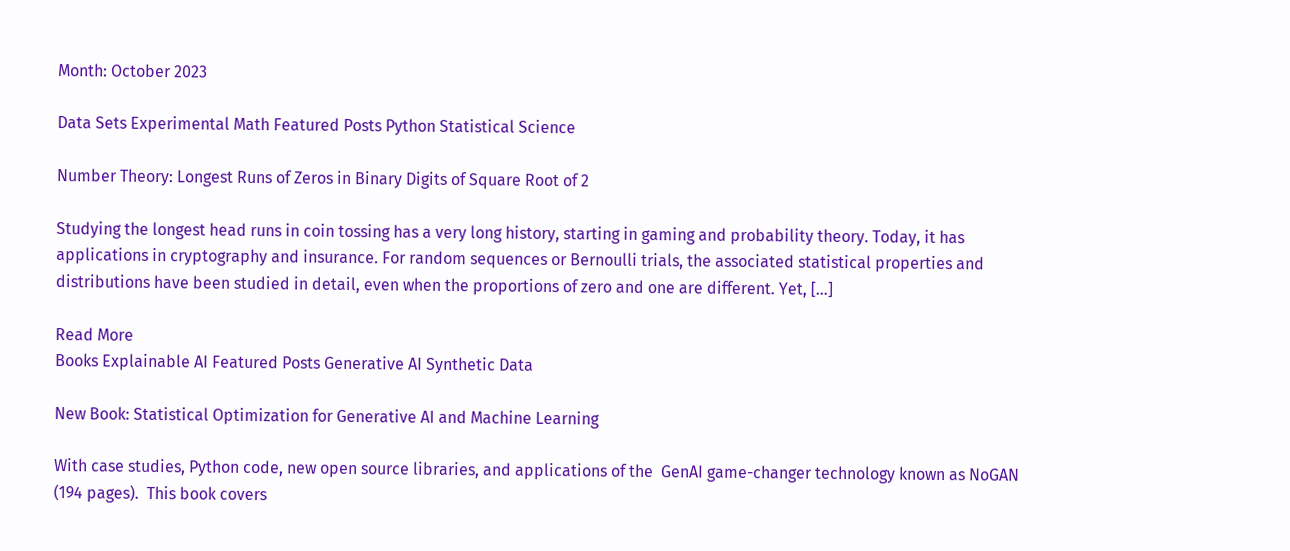Month: October 2023

Data Sets Experimental Math Featured Posts Python Statistical Science

Number Theory: Longest Runs of Zeros in Binary Digits of Square Root of 2

Studying the longest head runs in coin tossing has a very long history, starting in gaming and probability theory. Today, it has applications in cryptography and insurance. For random sequences or Bernoulli trials, the associated statistical properties and distributions have been studied in detail, even when the proportions of zero and one are different. Yet, […]

Read More
Books Explainable AI Featured Posts Generative AI Synthetic Data

New Book: Statistical Optimization for Generative AI and Machine Learning

With case studies, Python code, new open source libraries, and applications of the  GenAI game-changer technology known as NoGAN (194 pages).  This book covers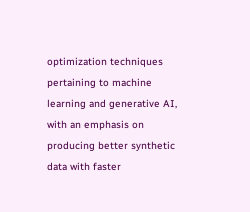optimization techniques pertaining to machine learning and generative AI, with an emphasis on producing better synthetic data with faster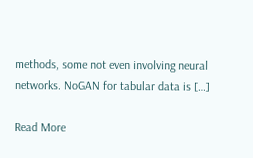methods, some not even involving neural networks. NoGAN for tabular data is […]

Read More